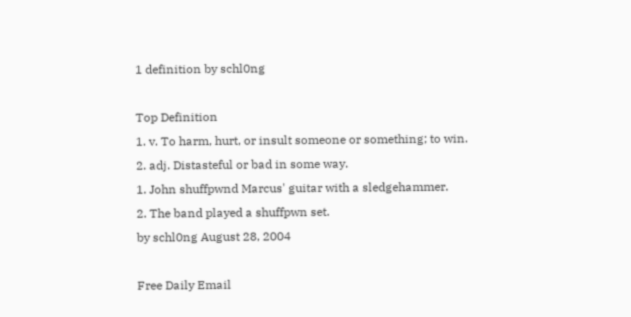1 definition by schl0ng

Top Definition
1. v. To harm, hurt, or insult someone or something; to win.
2. adj. Distasteful or bad in some way.
1. John shuffpwnd Marcus' guitar with a sledgehammer.
2. The band played a shuffpwn set.
by schl0ng August 28, 2004

Free Daily Email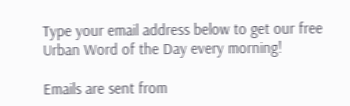Type your email address below to get our free Urban Word of the Day every morning!

Emails are sent from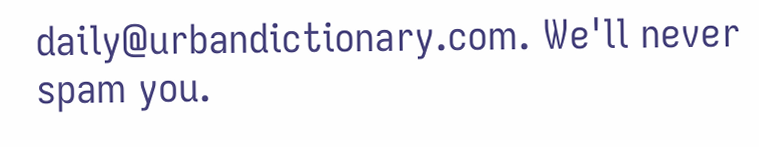daily@urbandictionary.com. We'll never spam you.